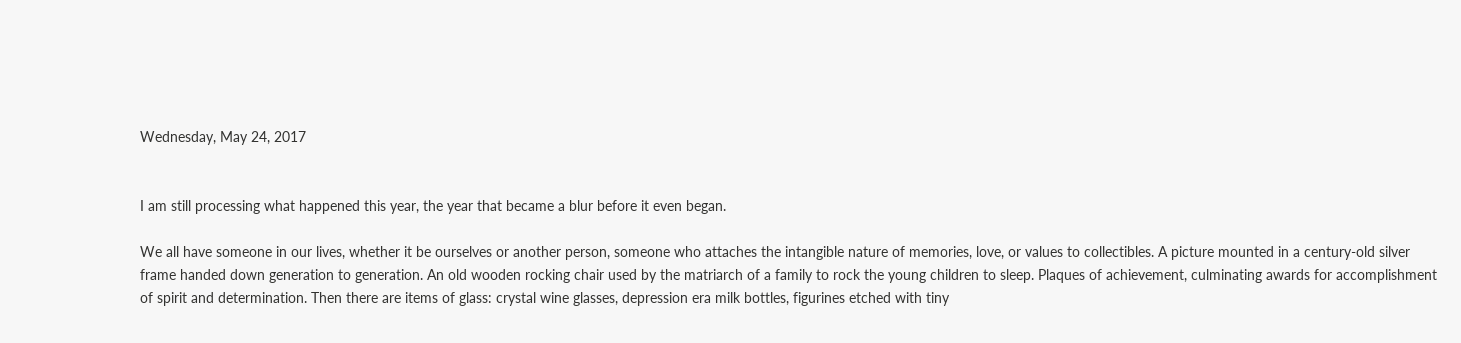Wednesday, May 24, 2017


I am still processing what happened this year, the year that became a blur before it even began.

We all have someone in our lives, whether it be ourselves or another person, someone who attaches the intangible nature of memories, love, or values to collectibles. A picture mounted in a century-old silver frame handed down generation to generation. An old wooden rocking chair used by the matriarch of a family to rock the young children to sleep. Plaques of achievement, culminating awards for accomplishment of spirit and determination. Then there are items of glass: crystal wine glasses, depression era milk bottles, figurines etched with tiny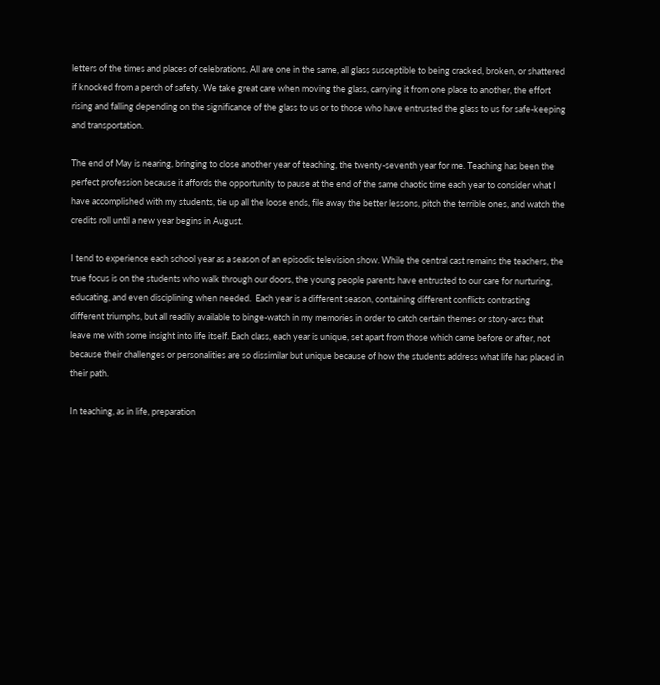letters of the times and places of celebrations. All are one in the same, all glass susceptible to being cracked, broken, or shattered if knocked from a perch of safety. We take great care when moving the glass, carrying it from one place to another, the effort rising and falling depending on the significance of the glass to us or to those who have entrusted the glass to us for safe-keeping and transportation.

The end of May is nearing, bringing to close another year of teaching, the twenty-seventh year for me. Teaching has been the perfect profession because it affords the opportunity to pause at the end of the same chaotic time each year to consider what I have accomplished with my students, tie up all the loose ends, file away the better lessons, pitch the terrible ones, and watch the credits roll until a new year begins in August.

I tend to experience each school year as a season of an episodic television show. While the central cast remains the teachers, the true focus is on the students who walk through our doors, the young people parents have entrusted to our care for nurturing, educating, and even disciplining when needed.  Each year is a different season, containing different conflicts contrasting different triumphs, but all readily available to binge-watch in my memories in order to catch certain themes or story-arcs that leave me with some insight into life itself. Each class, each year is unique, set apart from those which came before or after, not because their challenges or personalities are so dissimilar but unique because of how the students address what life has placed in their path.

In teaching, as in life, preparation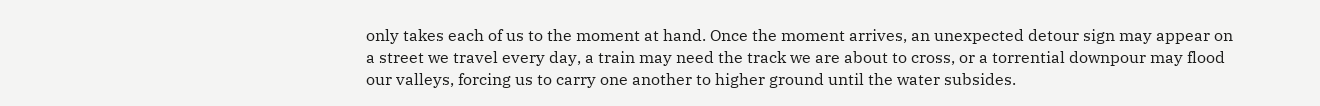only takes each of us to the moment at hand. Once the moment arrives, an unexpected detour sign may appear on a street we travel every day, a train may need the track we are about to cross, or a torrential downpour may flood our valleys, forcing us to carry one another to higher ground until the water subsides.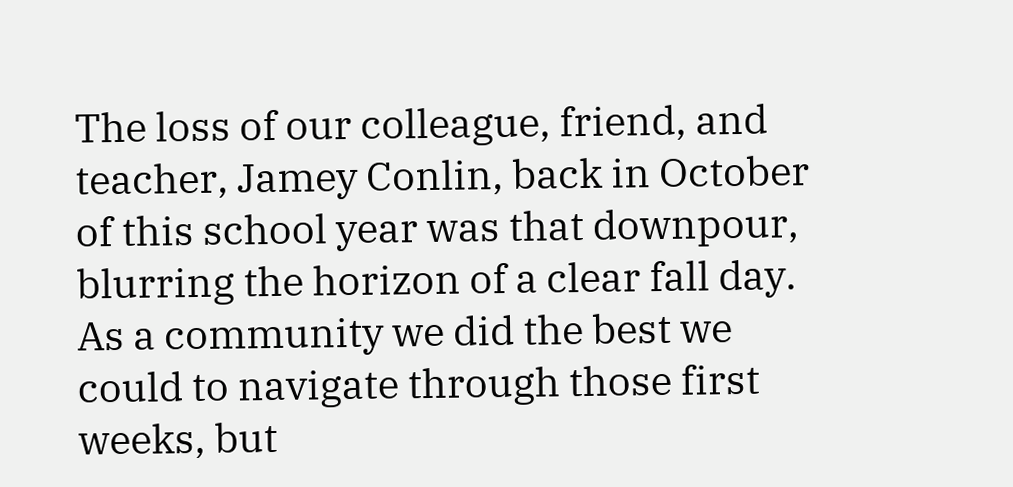The loss of our colleague, friend, and teacher, Jamey Conlin, back in October of this school year was that downpour, blurring the horizon of a clear fall day. As a community we did the best we could to navigate through those first weeks, but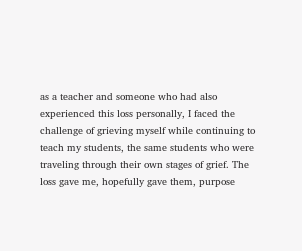as a teacher and someone who had also experienced this loss personally, I faced the challenge of grieving myself while continuing to teach my students, the same students who were traveling through their own stages of grief. The loss gave me, hopefully gave them, purpose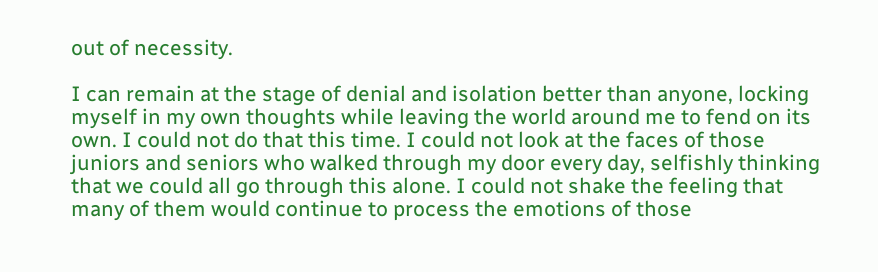out of necessity.

I can remain at the stage of denial and isolation better than anyone, locking myself in my own thoughts while leaving the world around me to fend on its own. I could not do that this time. I could not look at the faces of those juniors and seniors who walked through my door every day, selfishly thinking that we could all go through this alone. I could not shake the feeling that many of them would continue to process the emotions of those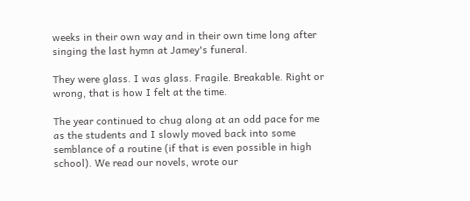weeks in their own way and in their own time long after singing the last hymn at Jamey's funeral.

They were glass. I was glass. Fragile. Breakable. Right or wrong, that is how I felt at the time.

The year continued to chug along at an odd pace for me as the students and I slowly moved back into some semblance of a routine (if that is even possible in high school). We read our novels, wrote our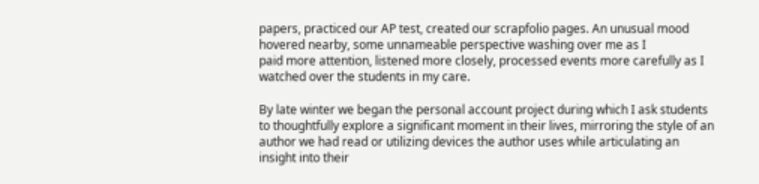papers, practiced our AP test, created our scrapfolio pages. An unusual mood hovered nearby, some unnameable perspective washing over me as I
paid more attention, listened more closely, processed events more carefully as I watched over the students in my care.

By late winter we began the personal account project during which I ask students to thoughtfully explore a significant moment in their lives, mirroring the style of an author we had read or utilizing devices the author uses while articulating an insight into their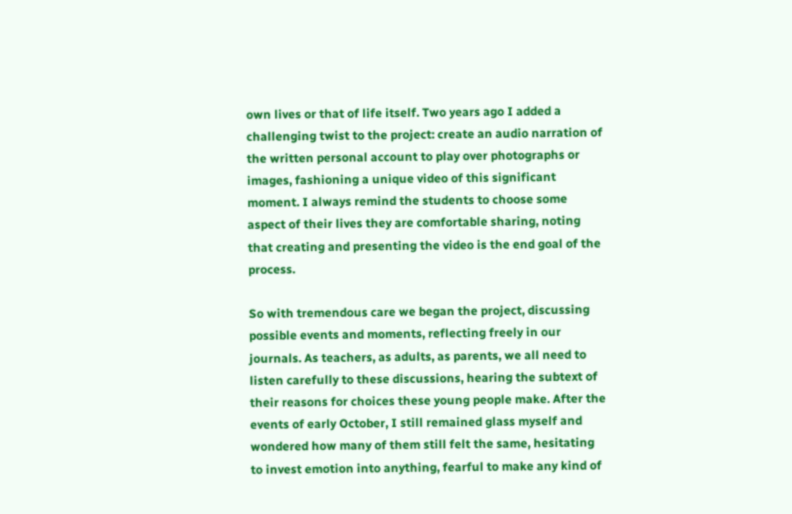own lives or that of life itself. Two years ago I added a challenging twist to the project: create an audio narration of the written personal account to play over photographs or images, fashioning a unique video of this significant moment. I always remind the students to choose some aspect of their lives they are comfortable sharing, noting that creating and presenting the video is the end goal of the process.

So with tremendous care we began the project, discussing possible events and moments, reflecting freely in our journals. As teachers, as adults, as parents, we all need to listen carefully to these discussions, hearing the subtext of their reasons for choices these young people make. After the events of early October, I still remained glass myself and wondered how many of them still felt the same, hesitating to invest emotion into anything, fearful to make any kind of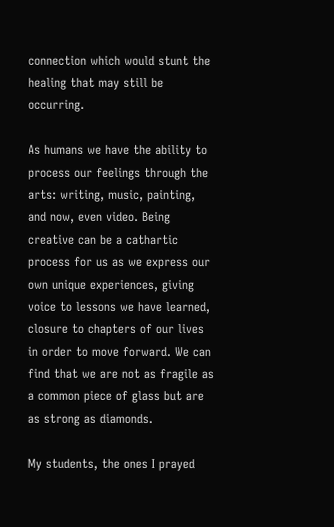connection which would stunt the healing that may still be occurring.

As humans we have the ability to process our feelings through the arts: writing, music, painting, and now, even video. Being creative can be a cathartic process for us as we express our own unique experiences, giving voice to lessons we have learned, closure to chapters of our lives in order to move forward. We can find that we are not as fragile as a common piece of glass but are as strong as diamonds.

My students, the ones I prayed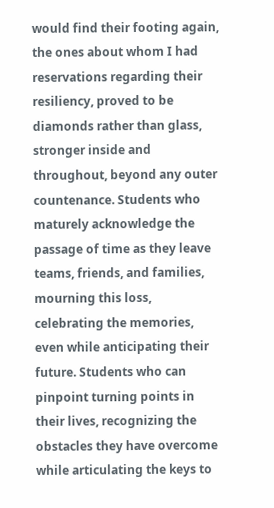would find their footing again, the ones about whom I had reservations regarding their resiliency, proved to be diamonds rather than glass, stronger inside and throughout, beyond any outer countenance. Students who maturely acknowledge the passage of time as they leave teams, friends, and families, mourning this loss, celebrating the memories, even while anticipating their future. Students who can pinpoint turning points in their lives, recognizing the obstacles they have overcome while articulating the keys to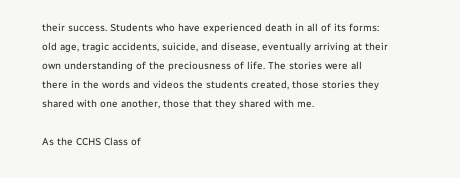their success. Students who have experienced death in all of its forms: old age, tragic accidents, suicide, and disease, eventually arriving at their own understanding of the preciousness of life. The stories were all there in the words and videos the students created, those stories they shared with one another, those that they shared with me.

As the CCHS Class of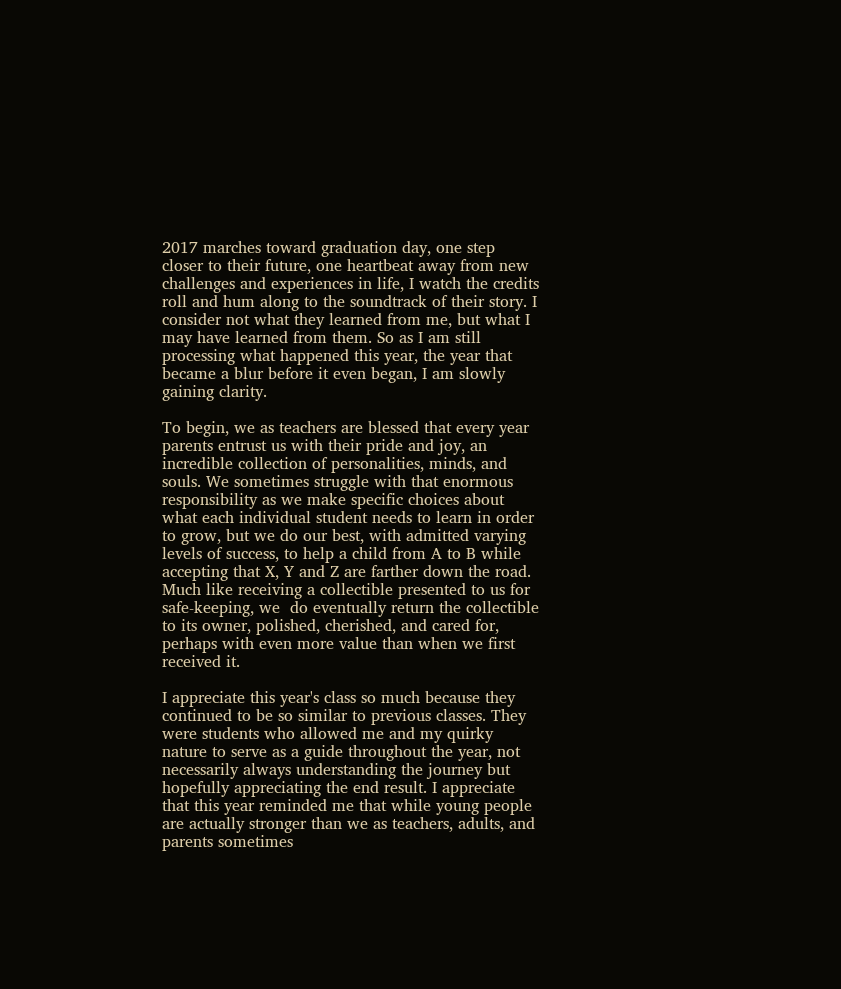2017 marches toward graduation day, one step closer to their future, one heartbeat away from new challenges and experiences in life, I watch the credits roll and hum along to the soundtrack of their story. I consider not what they learned from me, but what I may have learned from them. So as I am still processing what happened this year, the year that became a blur before it even began, I am slowly gaining clarity.

To begin, we as teachers are blessed that every year parents entrust us with their pride and joy, an incredible collection of personalities, minds, and souls. We sometimes struggle with that enormous responsibility as we make specific choices about what each individual student needs to learn in order to grow, but we do our best, with admitted varying levels of success, to help a child from A to B while accepting that X, Y and Z are farther down the road. Much like receiving a collectible presented to us for safe-keeping, we  do eventually return the collectible to its owner, polished, cherished, and cared for, perhaps with even more value than when we first received it.

I appreciate this year's class so much because they continued to be so similar to previous classes. They were students who allowed me and my quirky nature to serve as a guide throughout the year, not necessarily always understanding the journey but hopefully appreciating the end result. I appreciate that this year reminded me that while young people are actually stronger than we as teachers, adults, and parents sometimes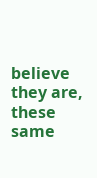believe they are, these same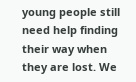young people still need help finding their way when they are lost. We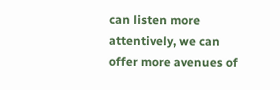can listen more attentively, we can offer more avenues of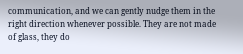communication, and we can gently nudge them in the right direction whenever possible. They are not made of glass, they do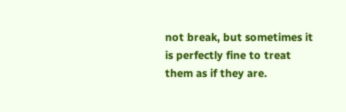not break, but sometimes it is perfectly fine to treat them as if they are.